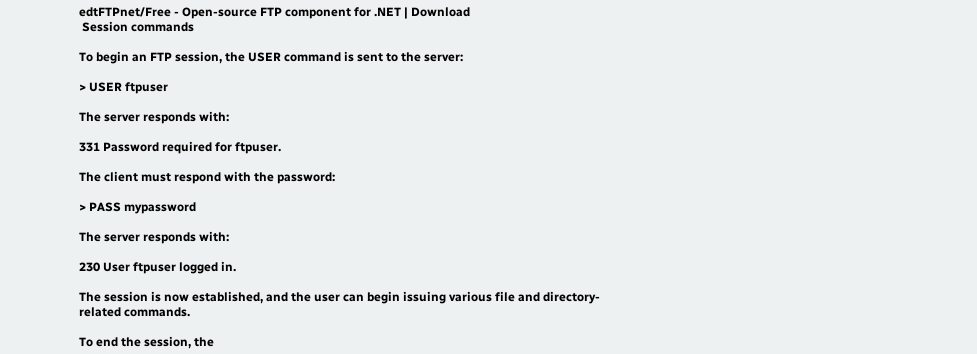edtFTPnet/Free - Open-source FTP component for .NET | Download
 Session commands

To begin an FTP session, the USER command is sent to the server:

> USER ftpuser

The server responds with:

331 Password required for ftpuser.

The client must respond with the password:

> PASS mypassword

The server responds with:

230 User ftpuser logged in.

The session is now established, and the user can begin issuing various file and directory- related commands.

To end the session, the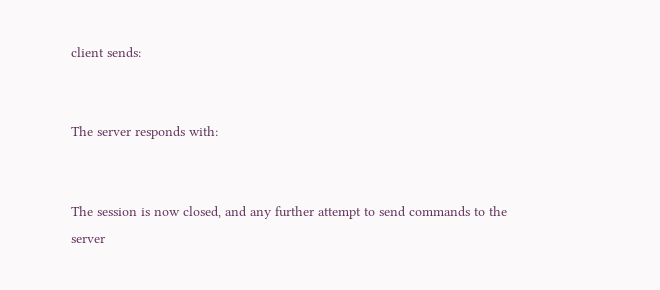client sends:


The server responds with:


The session is now closed, and any further attempt to send commands to the server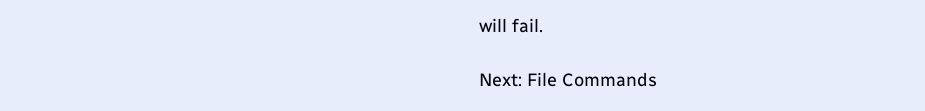will fail.

Next: File Commands